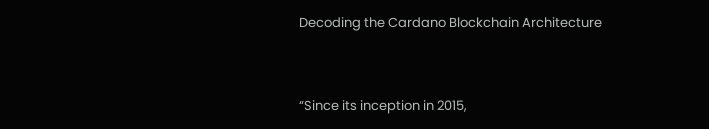Decoding the Cardano Blockchain Architecture


“Since its inception in 2015,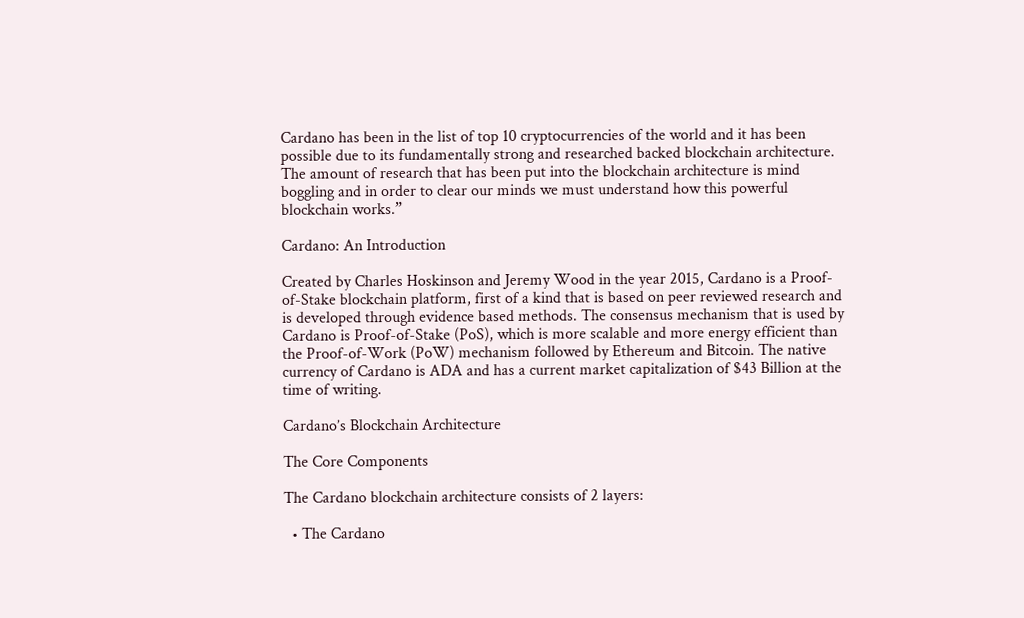Cardano has been in the list of top 10 cryptocurrencies of the world and it has been possible due to its fundamentally strong and researched backed blockchain architecture. The amount of research that has been put into the blockchain architecture is mind boggling and in order to clear our minds we must understand how this powerful blockchain works.”

Cardano: An Introduction

Created by Charles Hoskinson and Jeremy Wood in the year 2015, Cardano is a Proof-of-Stake blockchain platform, first of a kind that is based on peer reviewed research and is developed through evidence based methods. The consensus mechanism that is used by Cardano is Proof-of-Stake (PoS), which is more scalable and more energy efficient than the Proof-of-Work (PoW) mechanism followed by Ethereum and Bitcoin. The native currency of Cardano is ADA and has a current market capitalization of $43 Billion at the time of writing.

Cardano’s Blockchain Architecture

The Core Components

The Cardano blockchain architecture consists of 2 layers:

  • The Cardano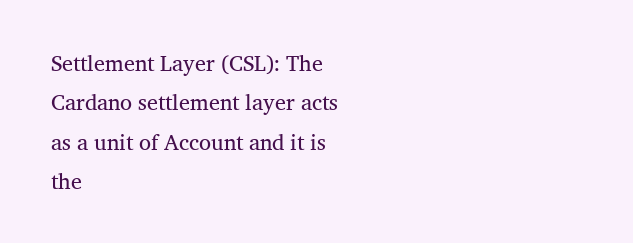Settlement Layer (CSL): The Cardano settlement layer acts as a unit of Account and it is the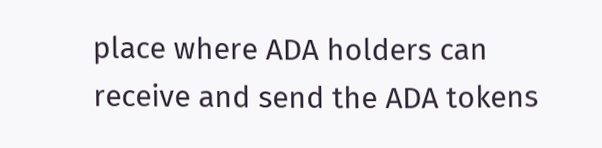place where ADA holders can receive and send the ADA tokens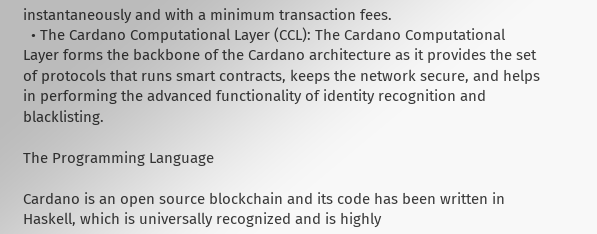instantaneously and with a minimum transaction fees.
  • The Cardano Computational Layer (CCL): The Cardano Computational Layer forms the backbone of the Cardano architecture as it provides the set of protocols that runs smart contracts, keeps the network secure, and helps in performing the advanced functionality of identity recognition and blacklisting.

The Programming Language

Cardano is an open source blockchain and its code has been written in Haskell, which is universally recognized and is highly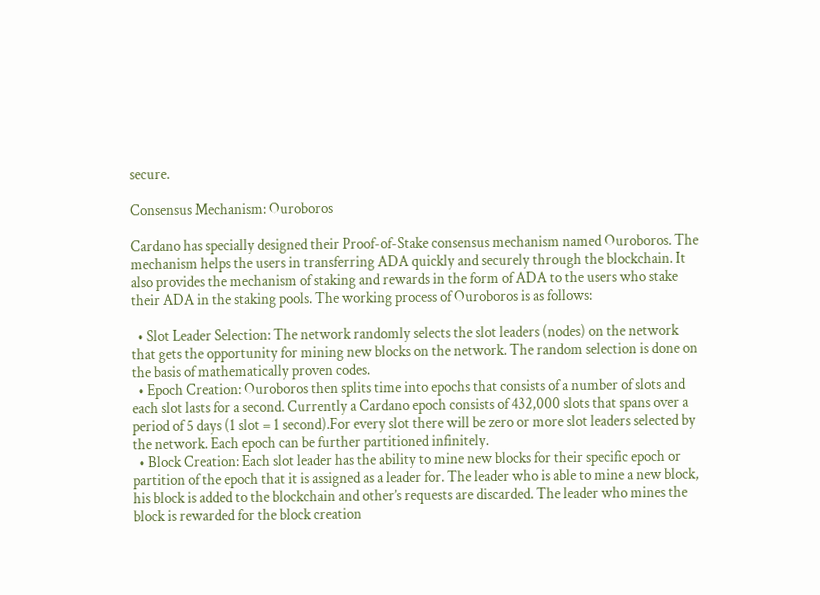secure.

Consensus Mechanism: Ouroboros

Cardano has specially designed their Proof-of-Stake consensus mechanism named Ouroboros. The mechanism helps the users in transferring ADA quickly and securely through the blockchain. It also provides the mechanism of staking and rewards in the form of ADA to the users who stake their ADA in the staking pools. The working process of Ouroboros is as follows:

  • Slot Leader Selection: The network randomly selects the slot leaders (nodes) on the network that gets the opportunity for mining new blocks on the network. The random selection is done on the basis of mathematically proven codes.
  • Epoch Creation: Ouroboros then splits time into epochs that consists of a number of slots and each slot lasts for a second. Currently a Cardano epoch consists of 432,000 slots that spans over a period of 5 days (1 slot = 1 second).For every slot there will be zero or more slot leaders selected by the network. Each epoch can be further partitioned infinitely.
  • Block Creation: Each slot leader has the ability to mine new blocks for their specific epoch or partition of the epoch that it is assigned as a leader for. The leader who is able to mine a new block, his block is added to the blockchain and other’s requests are discarded. The leader who mines the block is rewarded for the block creation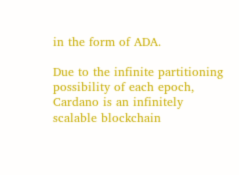in the form of ADA.

Due to the infinite partitioning possibility of each epoch, Cardano is an infinitely scalable blockchain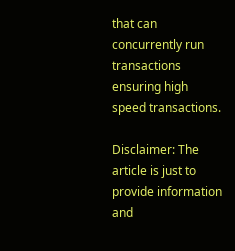that can concurrently run transactions ensuring high speed transactions.

Disclaimer: The article is just to provide information and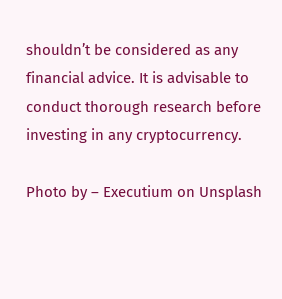shouldn’t be considered as any financial advice. It is advisable to conduct thorough research before investing in any cryptocurrency.

Photo by – Executium on Unsplash